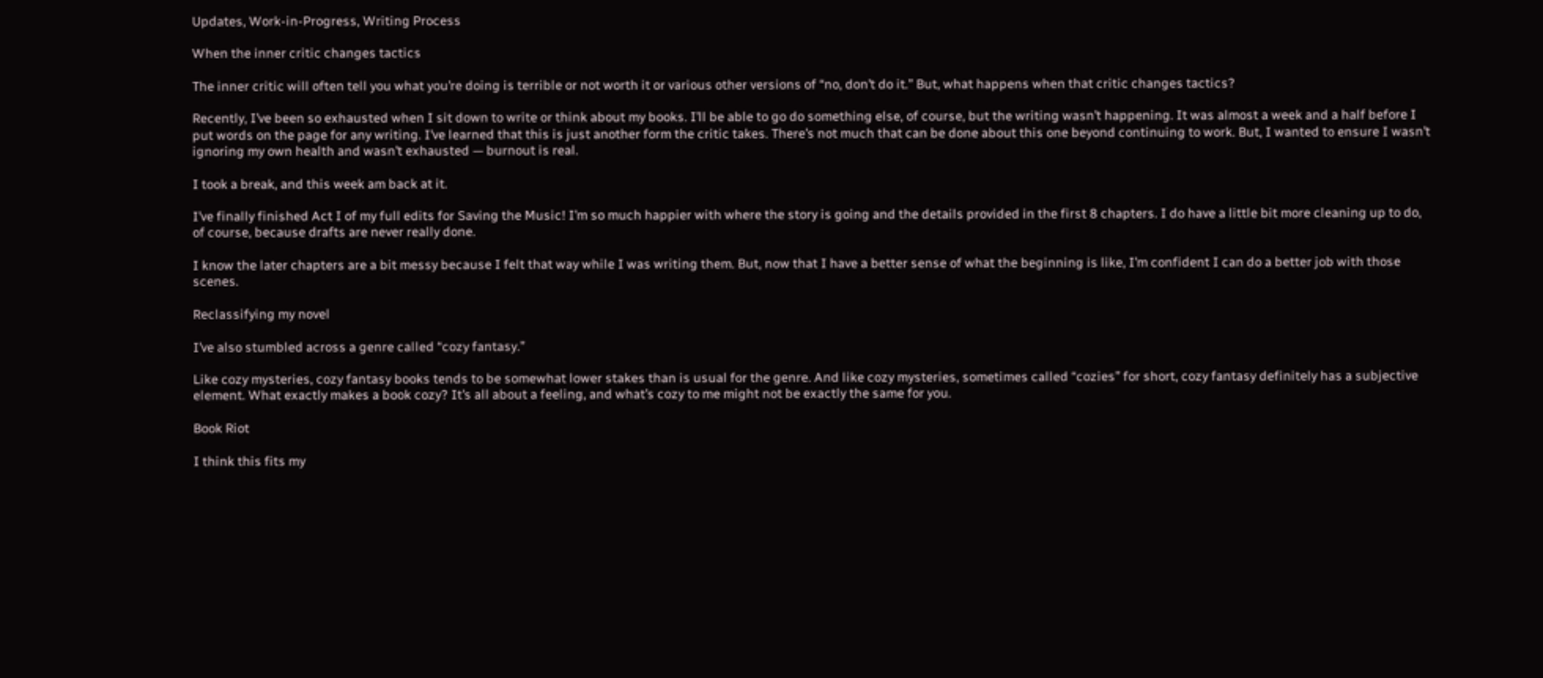Updates, Work-in-Progress, Writing Process

When the inner critic changes tactics

The inner critic will often tell you what you’re doing is terrible or not worth it or various other versions of “no, don’t do it.” But, what happens when that critic changes tactics?

Recently, I’ve been so exhausted when I sit down to write or think about my books. I’ll be able to go do something else, of course, but the writing wasn’t happening. It was almost a week and a half before I put words on the page for any writing. I’ve learned that this is just another form the critic takes. There’s not much that can be done about this one beyond continuing to work. But, I wanted to ensure I wasn’t ignoring my own health and wasn’t exhausted — burnout is real.

I took a break, and this week am back at it.

I’ve finally finished Act I of my full edits for Saving the Music! I’m so much happier with where the story is going and the details provided in the first 8 chapters. I do have a little bit more cleaning up to do, of course, because drafts are never really done.

I know the later chapters are a bit messy because I felt that way while I was writing them. But, now that I have a better sense of what the beginning is like, I’m confident I can do a better job with those scenes.

Reclassifying my novel

I’ve also stumbled across a genre called “cozy fantasy.”

Like cozy mysteries, cozy fantasy books tends to be somewhat lower stakes than is usual for the genre. And like cozy mysteries, sometimes called “cozies” for short, cozy fantasy definitely has a subjective element. What exactly makes a book cozy? It’s all about a feeling, and what’s cozy to me might not be exactly the same for you.

Book Riot

I think this fits my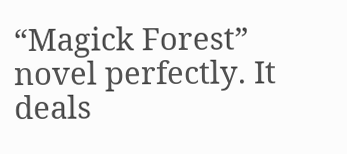“Magick Forest” novel perfectly. It deals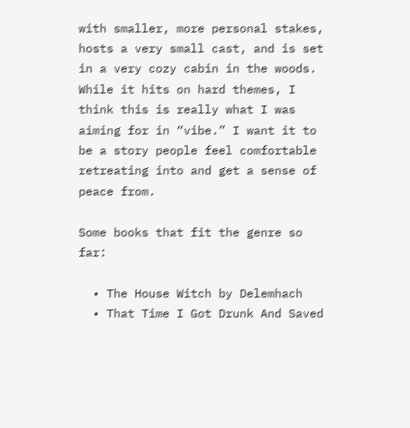with smaller, more personal stakes, hosts a very small cast, and is set in a very cozy cabin in the woods. While it hits on hard themes, I think this is really what I was aiming for in “vibe.” I want it to be a story people feel comfortable retreating into and get a sense of peace from.

Some books that fit the genre so far:

  • The House Witch by Delemhach
  • That Time I Got Drunk And Saved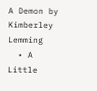A Demon by Kimberley Lemming
  • A Little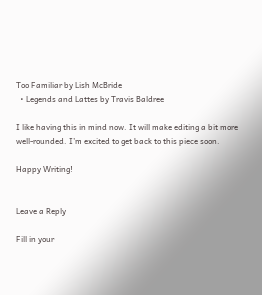Too Familiar by Lish McBride
  • Legends and Lattes by Travis Baldree

I like having this in mind now. It will make editing a bit more well-rounded. I’m excited to get back to this piece soon.

Happy Writing!


Leave a Reply

Fill in your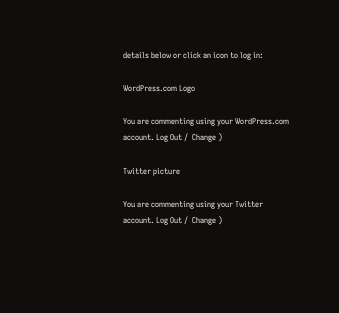details below or click an icon to log in:

WordPress.com Logo

You are commenting using your WordPress.com account. Log Out /  Change )

Twitter picture

You are commenting using your Twitter account. Log Out /  Change )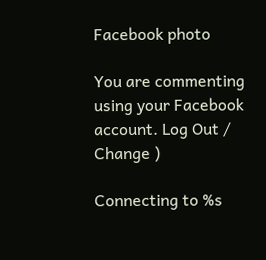Facebook photo

You are commenting using your Facebook account. Log Out /  Change )

Connecting to %s